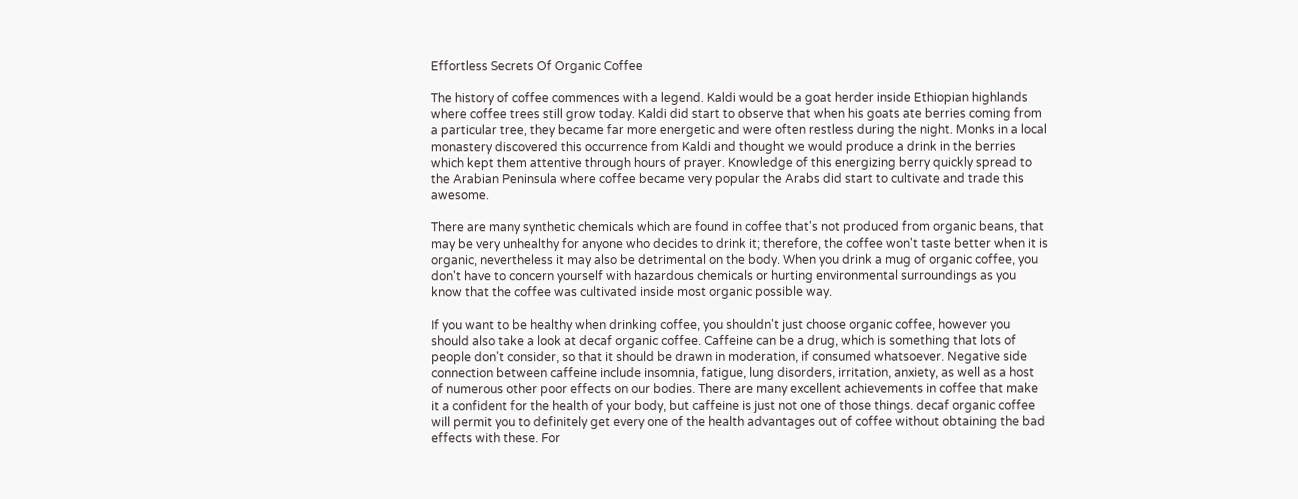Effortless Secrets Of Organic Coffee

The history of coffee commences with a legend. Kaldi would be a goat herder inside Ethiopian highlands where coffee trees still grow today. Kaldi did start to observe that when his goats ate berries coming from a particular tree, they became far more energetic and were often restless during the night. Monks in a local monastery discovered this occurrence from Kaldi and thought we would produce a drink in the berries which kept them attentive through hours of prayer. Knowledge of this energizing berry quickly spread to the Arabian Peninsula where coffee became very popular the Arabs did start to cultivate and trade this awesome.

There are many synthetic chemicals which are found in coffee that's not produced from organic beans, that may be very unhealthy for anyone who decides to drink it; therefore, the coffee won't taste better when it is organic, nevertheless it may also be detrimental on the body. When you drink a mug of organic coffee, you don't have to concern yourself with hazardous chemicals or hurting environmental surroundings as you know that the coffee was cultivated inside most organic possible way.

If you want to be healthy when drinking coffee, you shouldn't just choose organic coffee, however you should also take a look at decaf organic coffee. Caffeine can be a drug, which is something that lots of people don't consider, so that it should be drawn in moderation, if consumed whatsoever. Negative side connection between caffeine include insomnia, fatigue, lung disorders, irritation, anxiety, as well as a host of numerous other poor effects on our bodies. There are many excellent achievements in coffee that make it a confident for the health of your body, but caffeine is just not one of those things. decaf organic coffee will permit you to definitely get every one of the health advantages out of coffee without obtaining the bad effects with these. For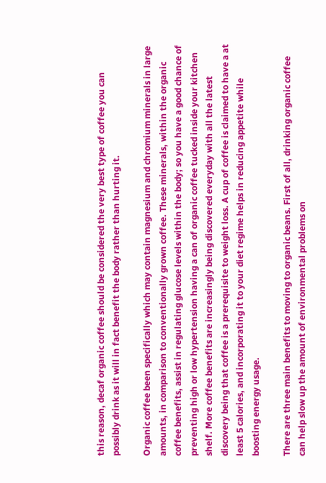this reason, decaf organic coffee should be considered the very best type of coffee you can possibly drink as it will in fact benefit the body rather than hurting it.

Organic coffee been specifically which may contain magnesium and chromium minerals in large amounts, in comparison to conventionally grown coffee. These minerals, within the organic coffee benefits, assist in regulating glucose levels within the body; so you have a good chance of preventing high or low hypertension having a can of organic coffee tucked inside your kitchen shelf. More coffee benefits are increasingly being discovered everyday with all the latest discovery being that coffee is a prerequisite to weight loss. A cup of coffee is claimed to have a at least 5 calories, and incorporating it to your diet regime helps in reducing appetite while boosting energy usage.

There are three main benefits to moving to organic beans. First of all, drinking organic coffee can help slow up the amount of environmental problems on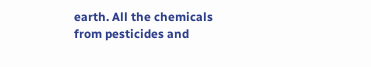earth. All the chemicals from pesticides and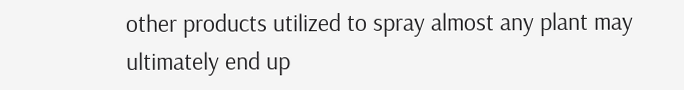other products utilized to spray almost any plant may ultimately end up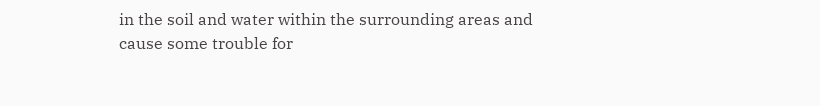in the soil and water within the surrounding areas and cause some trouble for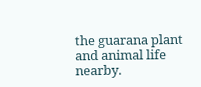the guarana plant and animal life nearby.